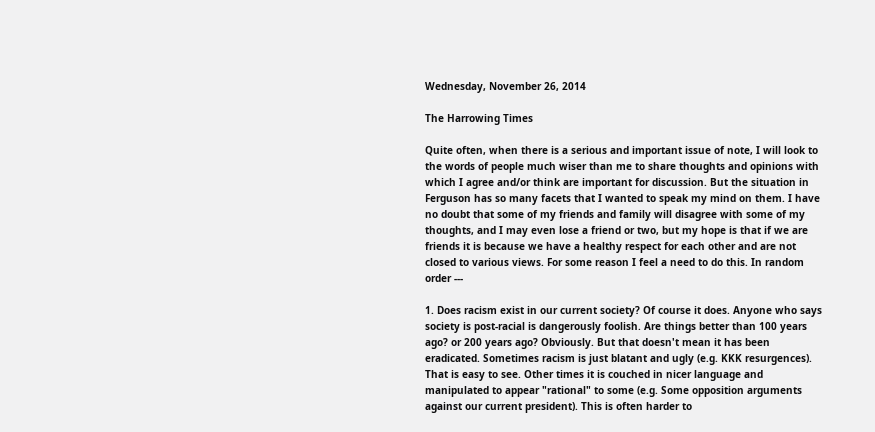Wednesday, November 26, 2014

The Harrowing Times

Quite often, when there is a serious and important issue of note, I will look to the words of people much wiser than me to share thoughts and opinions with which I agree and/or think are important for discussion. But the situation in Ferguson has so many facets that I wanted to speak my mind on them. I have no doubt that some of my friends and family will disagree with some of my thoughts, and I may even lose a friend or two, but my hope is that if we are friends it is because we have a healthy respect for each other and are not closed to various views. For some reason I feel a need to do this. In random order ---

1. Does racism exist in our current society? Of course it does. Anyone who says society is post-racial is dangerously foolish. Are things better than 100 years ago? or 200 years ago? Obviously. But that doesn't mean it has been eradicated. Sometimes racism is just blatant and ugly (e.g. KKK resurgences). That is easy to see. Other times it is couched in nicer language and manipulated to appear "rational" to some (e.g. Some opposition arguments against our current president). This is often harder to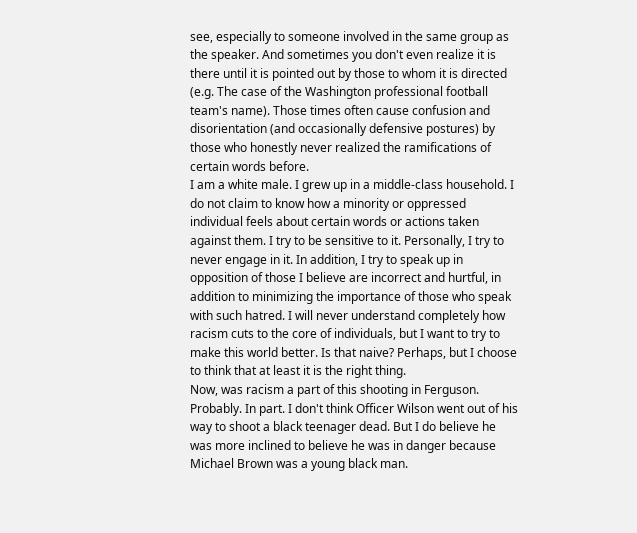see, especially to someone involved in the same group as the speaker. And sometimes you don't even realize it is there until it is pointed out by those to whom it is directed (e.g. The case of the Washington professional football team's name). Those times often cause confusion and disorientation (and occasionally defensive postures) by those who honestly never realized the ramifications of certain words before.
I am a white male. I grew up in a middle-class household. I do not claim to know how a minority or oppressed individual feels about certain words or actions taken against them. I try to be sensitive to it. Personally, I try to never engage in it. In addition, I try to speak up in opposition of those I believe are incorrect and hurtful, in addition to minimizing the importance of those who speak with such hatred. I will never understand completely how racism cuts to the core of individuals, but I want to try to make this world better. Is that naive? Perhaps, but I choose to think that at least it is the right thing.
Now, was racism a part of this shooting in Ferguson. Probably. In part. I don't think Officer Wilson went out of his way to shoot a black teenager dead. But I do believe he was more inclined to believe he was in danger because Michael Brown was a young black man.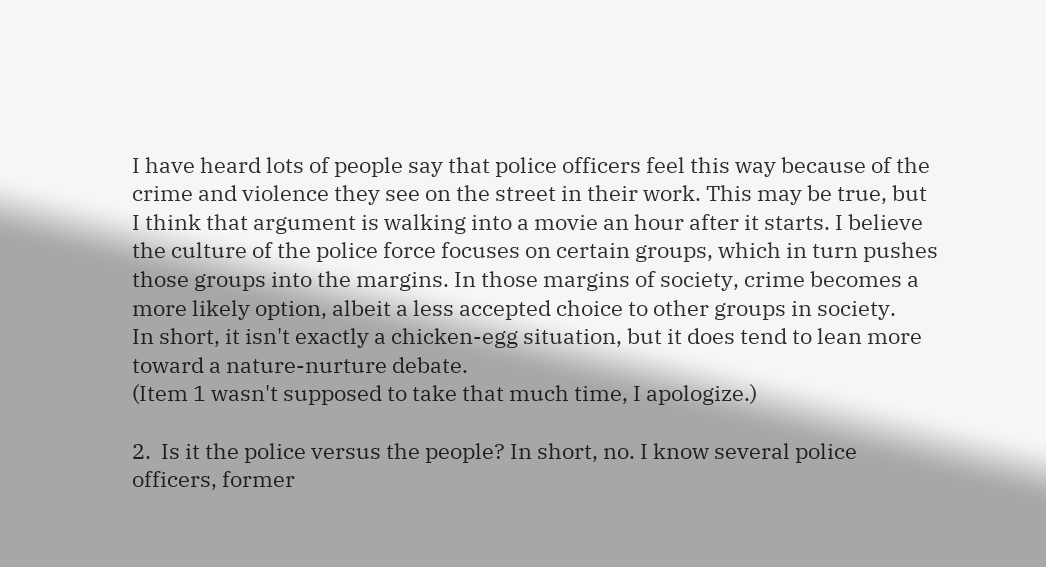I have heard lots of people say that police officers feel this way because of the crime and violence they see on the street in their work. This may be true, but I think that argument is walking into a movie an hour after it starts. I believe the culture of the police force focuses on certain groups, which in turn pushes those groups into the margins. In those margins of society, crime becomes a more likely option, albeit a less accepted choice to other groups in society.
In short, it isn't exactly a chicken-egg situation, but it does tend to lean more toward a nature-nurture debate.
(Item 1 wasn't supposed to take that much time, I apologize.)

2.  Is it the police versus the people? In short, no. I know several police officers, former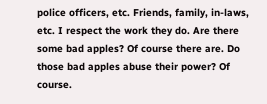police officers, etc. Friends, family, in-laws, etc. I respect the work they do. Are there some bad apples? Of course there are. Do those bad apples abuse their power? Of course.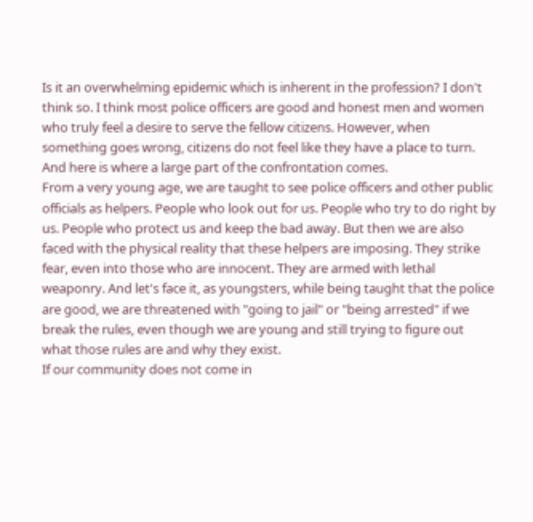Is it an overwhelming epidemic which is inherent in the profession? I don't think so. I think most police officers are good and honest men and women who truly feel a desire to serve the fellow citizens. However, when something goes wrong, citizens do not feel like they have a place to turn. And here is where a large part of the confrontation comes.
From a very young age, we are taught to see police officers and other public officials as helpers. People who look out for us. People who try to do right by us. People who protect us and keep the bad away. But then we are also faced with the physical reality that these helpers are imposing. They strike fear, even into those who are innocent. They are armed with lethal weaponry. And let's face it, as youngsters, while being taught that the police are good, we are threatened with "going to jail" or "being arrested" if we break the rules, even though we are young and still trying to figure out what those rules are and why they exist.
If our community does not come in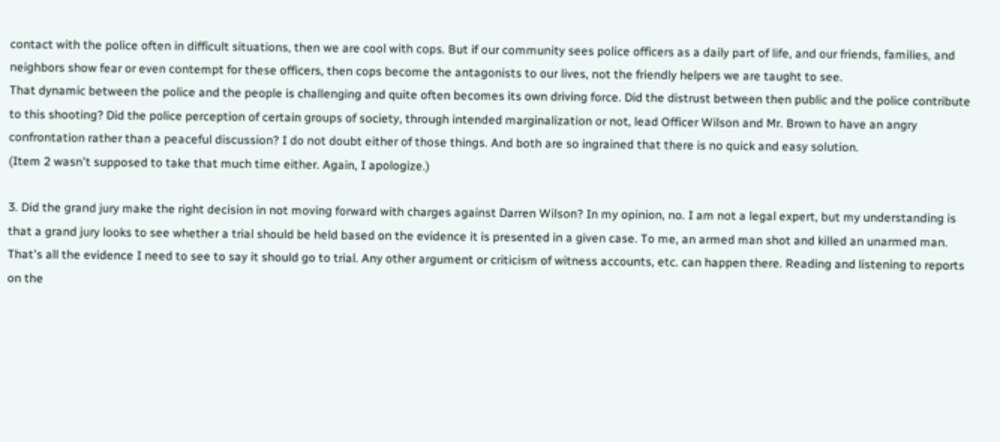contact with the police often in difficult situations, then we are cool with cops. But if our community sees police officers as a daily part of life, and our friends, families, and neighbors show fear or even contempt for these officers, then cops become the antagonists to our lives, not the friendly helpers we are taught to see.
That dynamic between the police and the people is challenging and quite often becomes its own driving force. Did the distrust between then public and the police contribute to this shooting? Did the police perception of certain groups of society, through intended marginalization or not, lead Officer Wilson and Mr. Brown to have an angry confrontation rather than a peaceful discussion? I do not doubt either of those things. And both are so ingrained that there is no quick and easy solution.
(Item 2 wasn't supposed to take that much time either. Again, I apologize.)

3. Did the grand jury make the right decision in not moving forward with charges against Darren Wilson? In my opinion, no. I am not a legal expert, but my understanding is that a grand jury looks to see whether a trial should be held based on the evidence it is presented in a given case. To me, an armed man shot and killed an unarmed man. That's all the evidence I need to see to say it should go to trial. Any other argument or criticism of witness accounts, etc. can happen there. Reading and listening to reports on the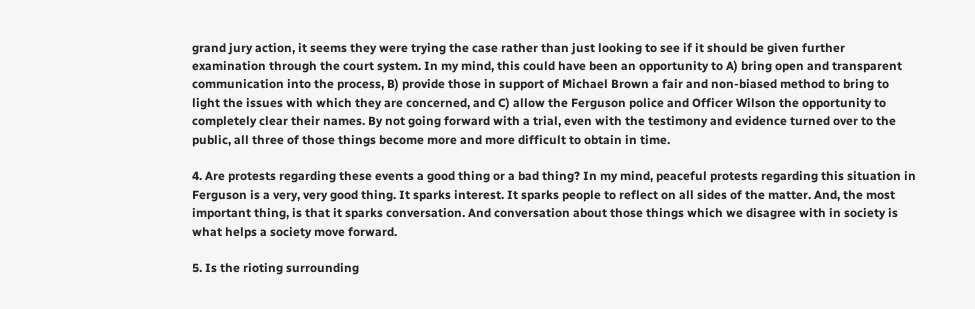grand jury action, it seems they were trying the case rather than just looking to see if it should be given further examination through the court system. In my mind, this could have been an opportunity to A) bring open and transparent communication into the process, B) provide those in support of Michael Brown a fair and non-biased method to bring to light the issues with which they are concerned, and C) allow the Ferguson police and Officer Wilson the opportunity to completely clear their names. By not going forward with a trial, even with the testimony and evidence turned over to the public, all three of those things become more and more difficult to obtain in time.

4. Are protests regarding these events a good thing or a bad thing? In my mind, peaceful protests regarding this situation in Ferguson is a very, very good thing. It sparks interest. It sparks people to reflect on all sides of the matter. And, the most important thing, is that it sparks conversation. And conversation about those things which we disagree with in society is what helps a society move forward.

5. Is the rioting surrounding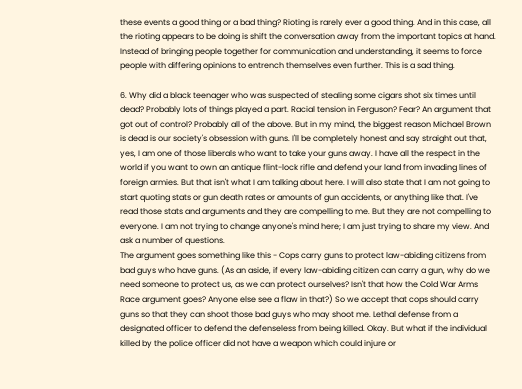these events a good thing or a bad thing? Rioting is rarely ever a good thing. And in this case, all the rioting appears to be doing is shift the conversation away from the important topics at hand. Instead of bringing people together for communication and understanding, it seems to force people with differing opinions to entrench themselves even further. This is a sad thing.

6. Why did a black teenager who was suspected of stealing some cigars shot six times until dead? Probably lots of things played a part. Racial tension in Ferguson? Fear? An argument that got out of control? Probably all of the above. But in my mind, the biggest reason Michael Brown is dead is our society's obsession with guns. I'll be completely honest and say straight out that, yes, I am one of those liberals who want to take your guns away. I have all the respect in the world if you want to own an antique flint-lock rifle and defend your land from invading lines of foreign armies. But that isn't what I am talking about here. I will also state that I am not going to start quoting stats or gun death rates or amounts of gun accidents, or anything like that. I've read those stats and arguments and they are compelling to me. But they are not compelling to everyone. I am not trying to change anyone's mind here; I am just trying to share my view. And ask a number of questions.
The argument goes something like this - Cops carry guns to protect law-abiding citizens from bad guys who have guns. (As an aside, if every law-abiding citizen can carry a gun, why do we need someone to protect us, as we can protect ourselves? Isn't that how the Cold War Arms Race argument goes? Anyone else see a flaw in that?) So we accept that cops should carry guns so that they can shoot those bad guys who may shoot me. Lethal defense from a designated officer to defend the defenseless from being killed. Okay. But what if the individual killed by the police officer did not have a weapon which could injure or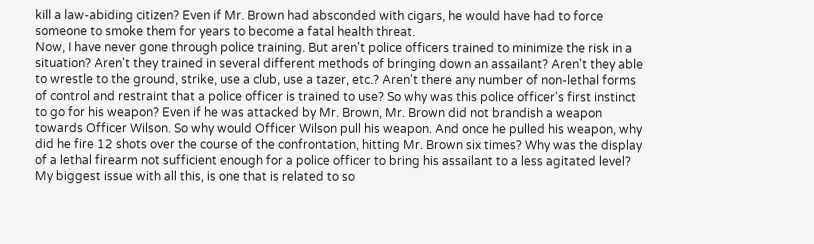kill a law-abiding citizen? Even if Mr. Brown had absconded with cigars, he would have had to force someone to smoke them for years to become a fatal health threat.
Now, I have never gone through police training. But aren't police officers trained to minimize the risk in a situation? Aren't they trained in several different methods of bringing down an assailant? Aren't they able to wrestle to the ground, strike, use a club, use a tazer, etc.? Aren't there any number of non-lethal forms of control and restraint that a police officer is trained to use? So why was this police officer's first instinct to go for his weapon? Even if he was attacked by Mr. Brown, Mr. Brown did not brandish a weapon towards Officer Wilson. So why would Officer Wilson pull his weapon. And once he pulled his weapon, why did he fire 12 shots over the course of the confrontation, hitting Mr. Brown six times? Why was the display of a lethal firearm not sufficient enough for a police officer to bring his assailant to a less agitated level?
My biggest issue with all this, is one that is related to so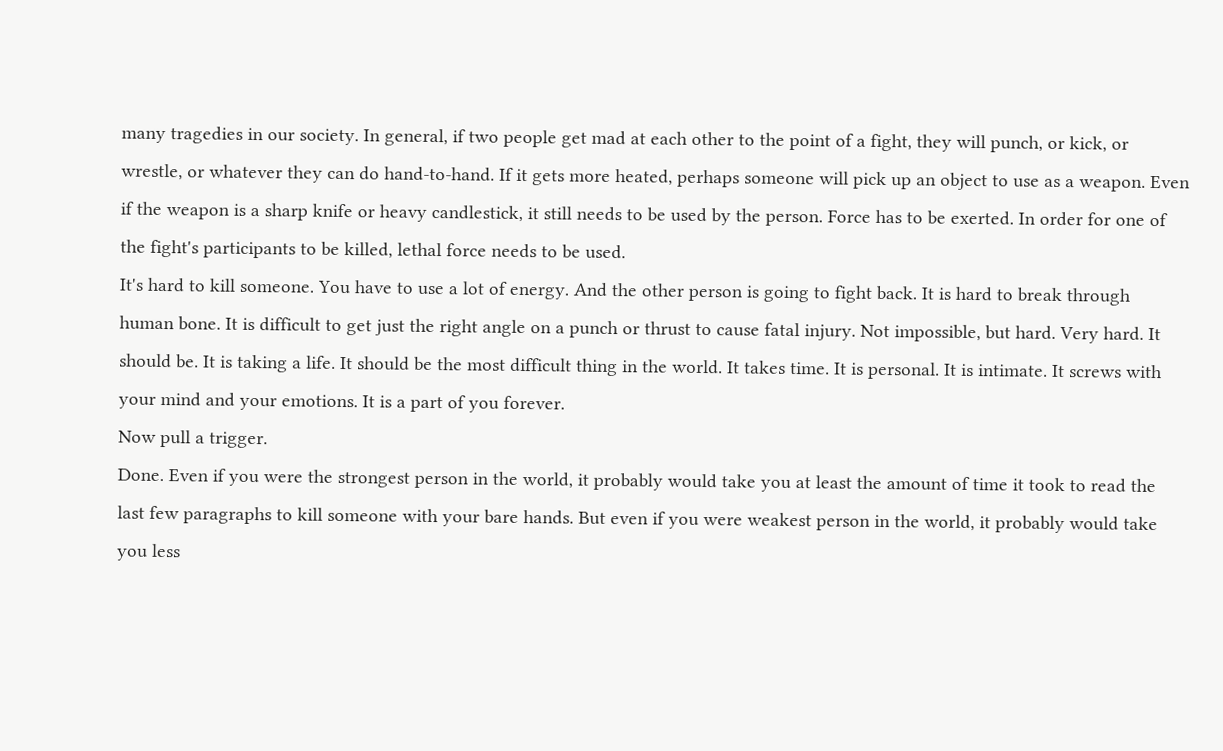many tragedies in our society. In general, if two people get mad at each other to the point of a fight, they will punch, or kick, or wrestle, or whatever they can do hand-to-hand. If it gets more heated, perhaps someone will pick up an object to use as a weapon. Even if the weapon is a sharp knife or heavy candlestick, it still needs to be used by the person. Force has to be exerted. In order for one of the fight's participants to be killed, lethal force needs to be used.
It's hard to kill someone. You have to use a lot of energy. And the other person is going to fight back. It is hard to break through human bone. It is difficult to get just the right angle on a punch or thrust to cause fatal injury. Not impossible, but hard. Very hard. It should be. It is taking a life. It should be the most difficult thing in the world. It takes time. It is personal. It is intimate. It screws with your mind and your emotions. It is a part of you forever.
Now pull a trigger.
Done. Even if you were the strongest person in the world, it probably would take you at least the amount of time it took to read the last few paragraphs to kill someone with your bare hands. But even if you were weakest person in the world, it probably would take you less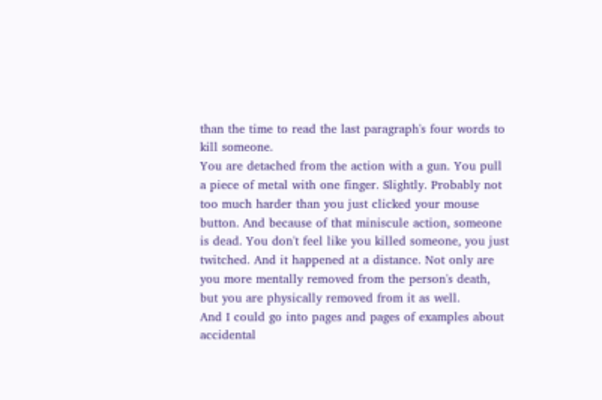than the time to read the last paragraph's four words to kill someone.
You are detached from the action with a gun. You pull a piece of metal with one finger. Slightly. Probably not too much harder than you just clicked your mouse button. And because of that miniscule action, someone is dead. You don't feel like you killed someone, you just twitched. And it happened at a distance. Not only are you more mentally removed from the person's death, but you are physically removed from it as well.
And I could go into pages and pages of examples about accidental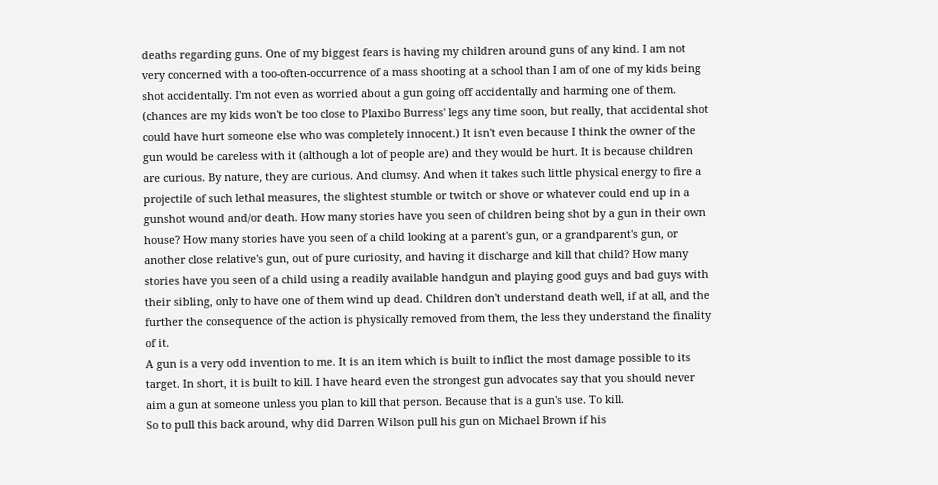deaths regarding guns. One of my biggest fears is having my children around guns of any kind. I am not very concerned with a too-often-occurrence of a mass shooting at a school than I am of one of my kids being shot accidentally. I'm not even as worried about a gun going off accidentally and harming one of them. (chances are my kids won't be too close to Plaxibo Burress' legs any time soon, but really, that accidental shot could have hurt someone else who was completely innocent.) It isn't even because I think the owner of the gun would be careless with it (although a lot of people are) and they would be hurt. It is because children are curious. By nature, they are curious. And clumsy. And when it takes such little physical energy to fire a projectile of such lethal measures, the slightest stumble or twitch or shove or whatever could end up in a gunshot wound and/or death. How many stories have you seen of children being shot by a gun in their own house? How many stories have you seen of a child looking at a parent's gun, or a grandparent's gun, or another close relative's gun, out of pure curiosity, and having it discharge and kill that child? How many stories have you seen of a child using a readily available handgun and playing good guys and bad guys with their sibling, only to have one of them wind up dead. Children don't understand death well, if at all, and the further the consequence of the action is physically removed from them, the less they understand the finality of it.
A gun is a very odd invention to me. It is an item which is built to inflict the most damage possible to its target. In short, it is built to kill. I have heard even the strongest gun advocates say that you should never aim a gun at someone unless you plan to kill that person. Because that is a gun's use. To kill.
So to pull this back around, why did Darren Wilson pull his gun on Michael Brown if his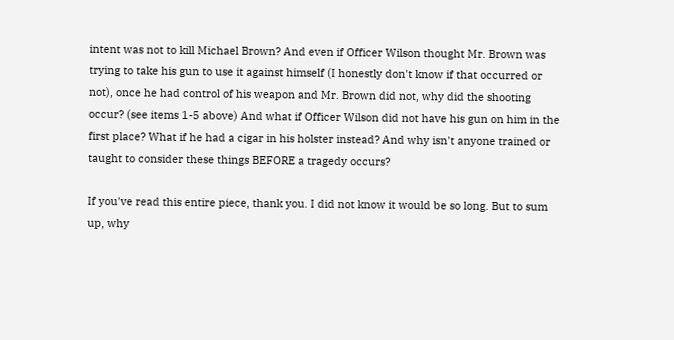intent was not to kill Michael Brown? And even if Officer Wilson thought Mr. Brown was trying to take his gun to use it against himself (I honestly don't know if that occurred or not), once he had control of his weapon and Mr. Brown did not, why did the shooting occur? (see items 1-5 above) And what if Officer Wilson did not have his gun on him in the first place? What if he had a cigar in his holster instead? And why isn't anyone trained or taught to consider these things BEFORE a tragedy occurs?

If you've read this entire piece, thank you. I did not know it would be so long. But to sum up, why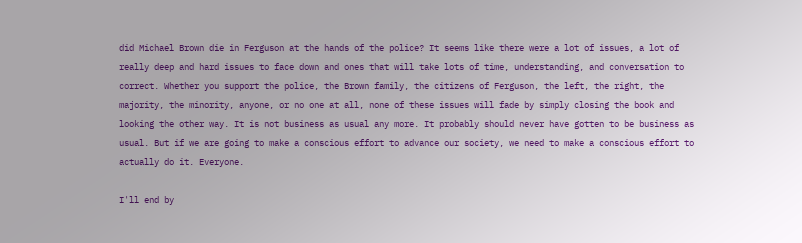did Michael Brown die in Ferguson at the hands of the police? It seems like there were a lot of issues, a lot of really deep and hard issues to face down and ones that will take lots of time, understanding, and conversation to correct. Whether you support the police, the Brown family, the citizens of Ferguson, the left, the right, the majority, the minority, anyone, or no one at all, none of these issues will fade by simply closing the book and looking the other way. It is not business as usual any more. It probably should never have gotten to be business as usual. But if we are going to make a conscious effort to advance our society, we need to make a conscious effort to actually do it. Everyone.

I'll end by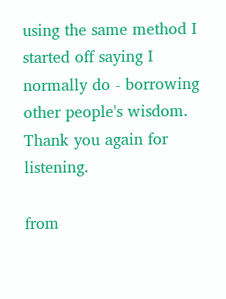using the same method I started off saying I normally do - borrowing other people's wisdom. Thank you again for listening.

from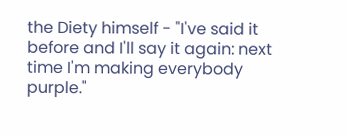the Diety himself - "I've said it before and I'll say it again: next time I'm making everybody purple."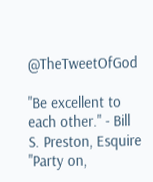@TheTweetOfGod

"Be excellent to each other." - Bill S. Preston, Esquire
"Party on,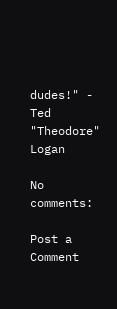dudes!" - Ted "Theodore" Logan

No comments:

Post a Comment